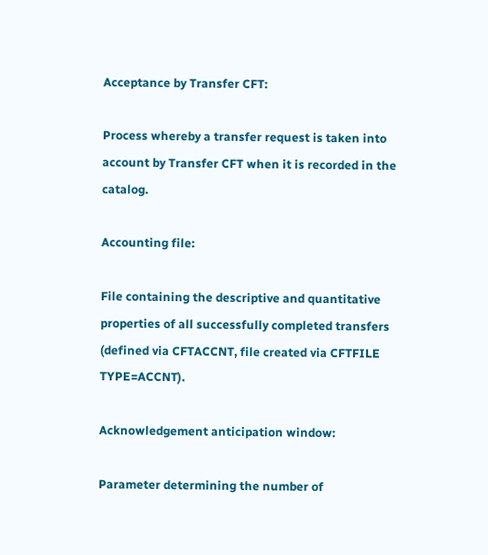Acceptance by Transfer CFT:

Process whereby a transfer request is taken into account by Transfer CFT when it is recorded in the catalog.

Accounting file:

File containing the descriptive and quantitative properties of all successfully completed transfers (defined via CFTACCNT, file created via CFTFILE TYPE=ACCNT).

Acknowledgement anticipation window:

Parameter determining the number of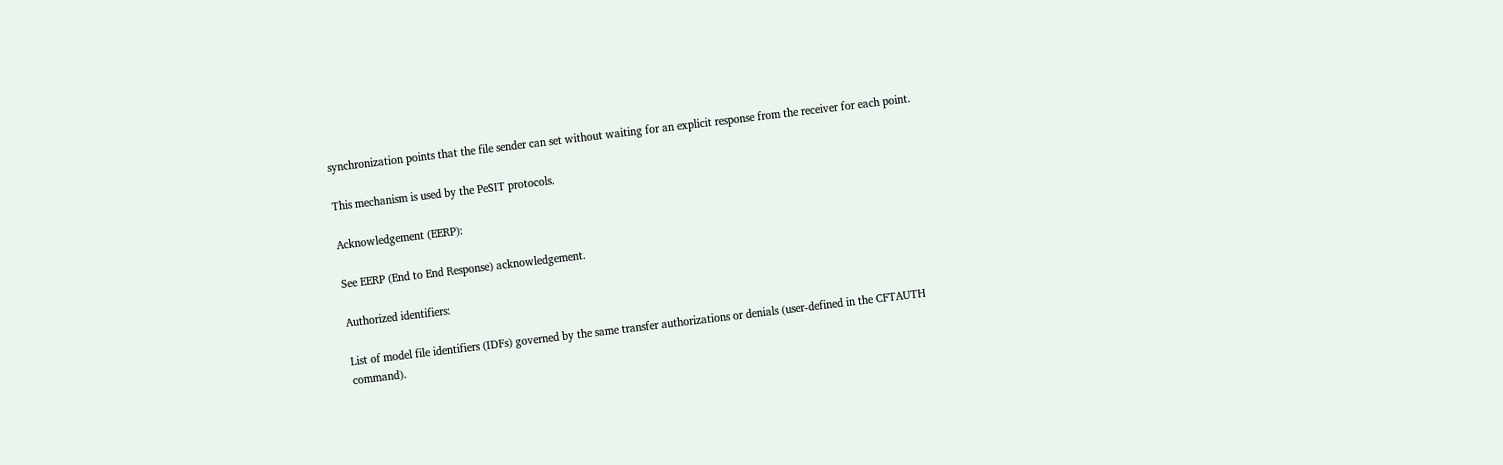synchronization points that the file sender can set without waiting for an explicit response from the receiver for each point.

This mechanism is used by the PeSIT protocols.

Acknowledgement (EERP):

See EERP (End to End Response) acknowledgement.

Authorized identifiers:

List of model file identifiers (IDFs) governed by the same transfer authorizations or denials (user-defined in the CFTAUTH command).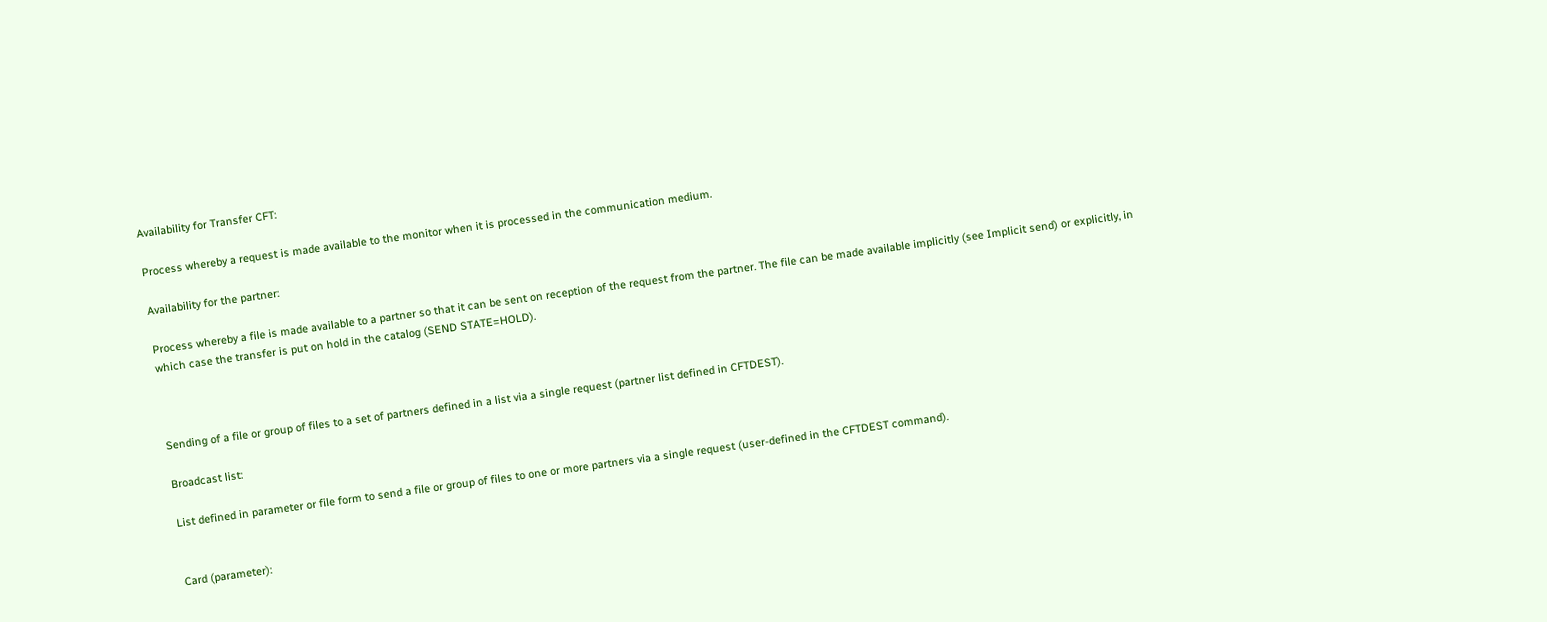Availability for Transfer CFT:

Process whereby a request is made available to the monitor when it is processed in the communication medium.

Availability for the partner:

Process whereby a file is made available to a partner so that it can be sent on reception of the request from the partner. The file can be made available implicitly (see Implicit send) or explicitly, in which case the transfer is put on hold in the catalog (SEND STATE=HOLD).



Sending of a file or group of files to a set of partners defined in a list via a single request (partner list defined in CFTDEST).

Broadcast list:

List defined in parameter or file form to send a file or group of files to one or more partners via a single request (user-defined in the CFTDEST command).


Card (parameter):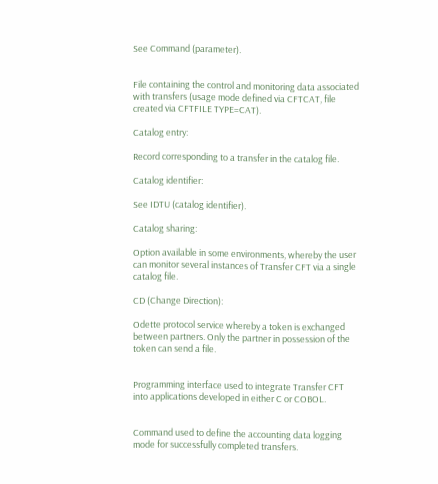See Command (parameter).


File containing the control and monitoring data associated with transfers (usage mode defined via CFTCAT, file created via CFTFILE TYPE=CAT).

Catalog entry:

Record corresponding to a transfer in the catalog file.

Catalog identifier:

See IDTU (catalog identifier).

Catalog sharing:

Option available in some environments, whereby the user can monitor several instances of Transfer CFT via a single catalog file.

CD (Change Direction):

Odette protocol service whereby a token is exchanged between partners. Only the partner in possession of the token can send a file.


Programming interface used to integrate Transfer CFT into applications developed in either C or COBOL.


Command used to define the accounting data logging mode for successfully completed transfers.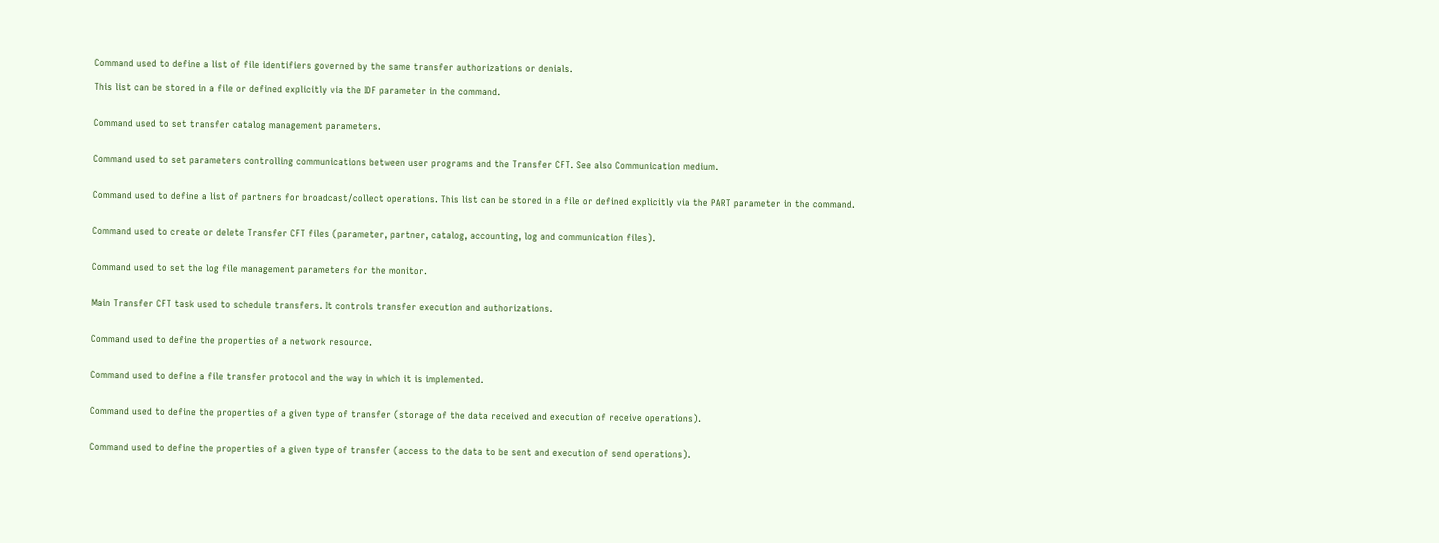Command used to define a list of file identifiers governed by the same transfer authorizations or denials.

This list can be stored in a file or defined explicitly via the IDF parameter in the command.


Command used to set transfer catalog management parameters.


Command used to set parameters controlling communications between user programs and the Transfer CFT. See also Communication medium.


Command used to define a list of partners for broadcast/collect operations. This list can be stored in a file or defined explicitly via the PART parameter in the command.


Command used to create or delete Transfer CFT files (parameter, partner, catalog, accounting, log and communication files).


Command used to set the log file management parameters for the monitor.


Main Transfer CFT task used to schedule transfers. It controls transfer execution and authorizations.


Command used to define the properties of a network resource.


Command used to define a file transfer protocol and the way in which it is implemented.


Command used to define the properties of a given type of transfer (storage of the data received and execution of receive operations).


Command used to define the properties of a given type of transfer (access to the data to be sent and execution of send operations).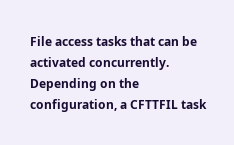File access tasks that can be activated concurrently. Depending on the configuration, a CFTTFIL task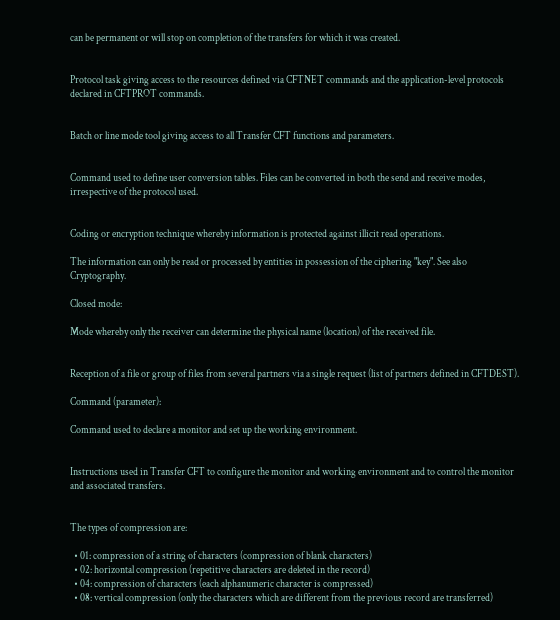can be permanent or will stop on completion of the transfers for which it was created.


Protocol task giving access to the resources defined via CFTNET commands and the application-level protocols declared in CFTPROT commands.


Batch or line mode tool giving access to all Transfer CFT functions and parameters.


Command used to define user conversion tables. Files can be converted in both the send and receive modes, irrespective of the protocol used.


Coding or encryption technique whereby information is protected against illicit read operations.

The information can only be read or processed by entities in possession of the ciphering "key". See also Cryptography.

Closed mode:

Mode whereby only the receiver can determine the physical name (location) of the received file.


Reception of a file or group of files from several partners via a single request (list of partners defined in CFTDEST).

Command (parameter):

Command used to declare a monitor and set up the working environment.


Instructions used in Transfer CFT to configure the monitor and working environment and to control the monitor and associated transfers.


The types of compression are:

  • 01: compression of a string of characters (compression of blank characters)
  • 02: horizontal compression (repetitive characters are deleted in the record)
  • 04: compression of characters (each alphanumeric character is compressed)
  • 08: vertical compression (only the characters which are different from the previous record are transferred)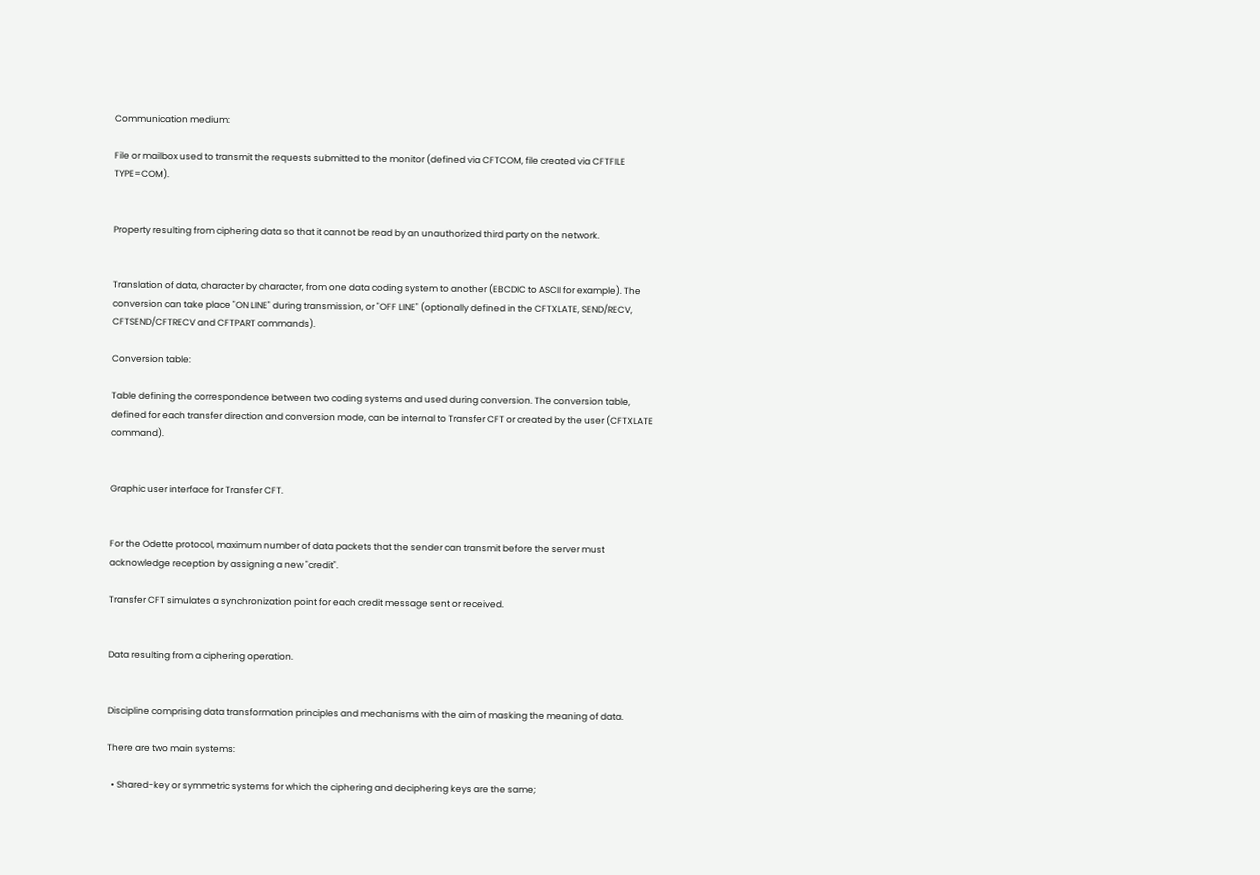Communication medium:

File or mailbox used to transmit the requests submitted to the monitor (defined via CFTCOM, file created via CFTFILE TYPE=COM).


Property resulting from ciphering data so that it cannot be read by an unauthorized third party on the network.


Translation of data, character by character, from one data coding system to another (EBCDIC to ASCII for example). The conversion can take place "ON LINE" during transmission, or "OFF LINE" (optionally defined in the CFTXLATE, SEND/RECV, CFTSEND/CFTRECV and CFTPART commands).

Conversion table:

Table defining the correspondence between two coding systems and used during conversion. The conversion table, defined for each transfer direction and conversion mode, can be internal to Transfer CFT or created by the user (CFTXLATE command).


Graphic user interface for Transfer CFT.


For the Odette protocol, maximum number of data packets that the sender can transmit before the server must acknowledge reception by assigning a new "credit".

Transfer CFT simulates a synchronization point for each credit message sent or received.


Data resulting from a ciphering operation.


Discipline comprising data transformation principles and mechanisms with the aim of masking the meaning of data.

There are two main systems:

  • Shared-key or symmetric systems for which the ciphering and deciphering keys are the same;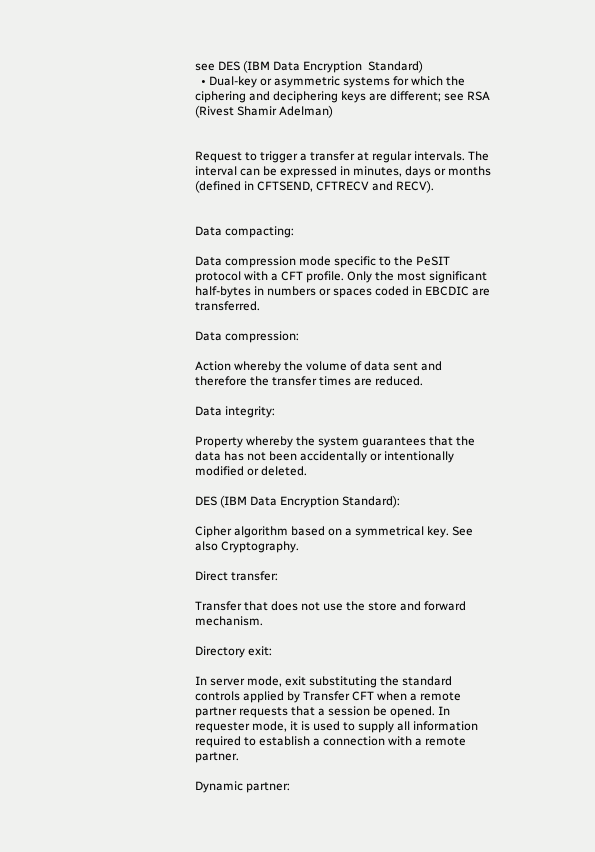see DES (IBM Data Encryption  Standard)
  • Dual-key or asymmetric systems for which the ciphering and deciphering keys are different; see RSA (Rivest Shamir Adelman)


Request to trigger a transfer at regular intervals. The interval can be expressed in minutes, days or months (defined in CFTSEND, CFTRECV and RECV).


Data compacting:

Data compression mode specific to the PeSIT protocol with a CFT profile. Only the most significant half-bytes in numbers or spaces coded in EBCDIC are transferred.

Data compression:

Action whereby the volume of data sent and therefore the transfer times are reduced.

Data integrity:

Property whereby the system guarantees that the data has not been accidentally or intentionally modified or deleted.

DES (IBM Data Encryption Standard):

Cipher algorithm based on a symmetrical key. See also Cryptography.

Direct transfer:

Transfer that does not use the store and forward mechanism.

Directory exit:

In server mode, exit substituting the standard controls applied by Transfer CFT when a remote partner requests that a session be opened. In requester mode, it is used to supply all information required to establish a connection with a remote partner.

Dynamic partner: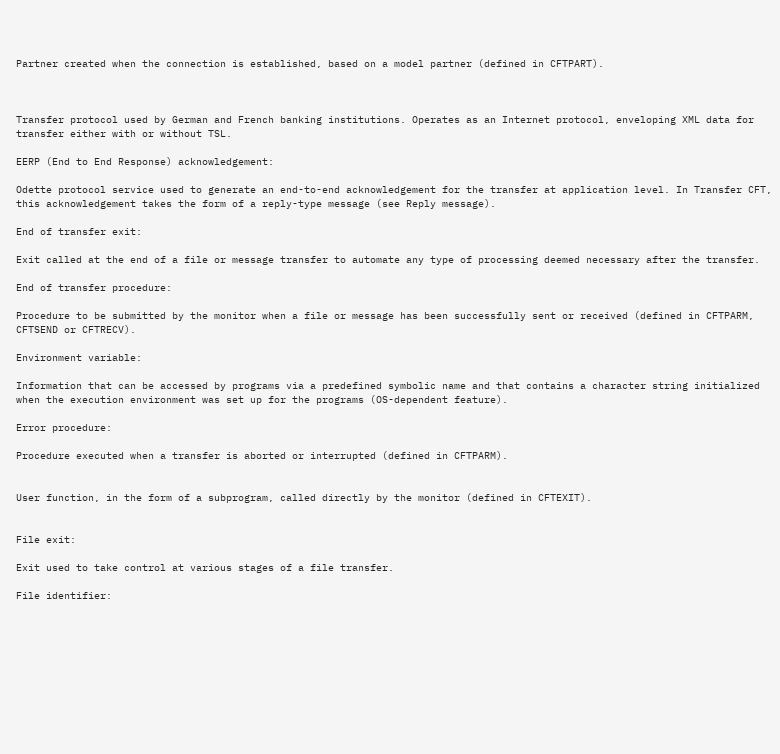Partner created when the connection is established, based on a model partner (defined in CFTPART).



Transfer protocol used by German and French banking institutions. Operates as an Internet protocol, enveloping XML data for transfer either with or without TSL.

EERP (End to End Response) acknowledgement:

Odette protocol service used to generate an end-to-end acknowledgement for the transfer at application level. In Transfer CFT, this acknowledgement takes the form of a reply-type message (see Reply message).

End of transfer exit:

Exit called at the end of a file or message transfer to automate any type of processing deemed necessary after the transfer.

End of transfer procedure:

Procedure to be submitted by the monitor when a file or message has been successfully sent or received (defined in CFTPARM, CFTSEND or CFTRECV).

Environment variable:

Information that can be accessed by programs via a predefined symbolic name and that contains a character string initialized when the execution environment was set up for the programs (OS-dependent feature).

Error procedure:

Procedure executed when a transfer is aborted or interrupted (defined in CFTPARM).


User function, in the form of a subprogram, called directly by the monitor (defined in CFTEXIT).


File exit:

Exit used to take control at various stages of a file transfer.

File identifier: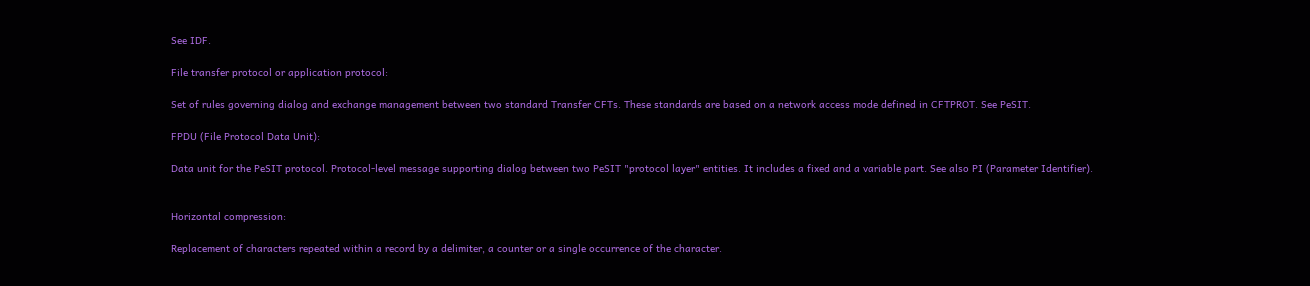See IDF.

File transfer protocol or application protocol:

Set of rules governing dialog and exchange management between two standard Transfer CFTs. These standards are based on a network access mode defined in CFTPROT. See PeSIT.

FPDU (File Protocol Data Unit):

Data unit for the PeSIT protocol. Protocol-level message supporting dialog between two PeSIT "protocol layer" entities. It includes a fixed and a variable part. See also PI (Parameter Identifier).


Horizontal compression:

Replacement of characters repeated within a record by a delimiter, a counter or a single occurrence of the character.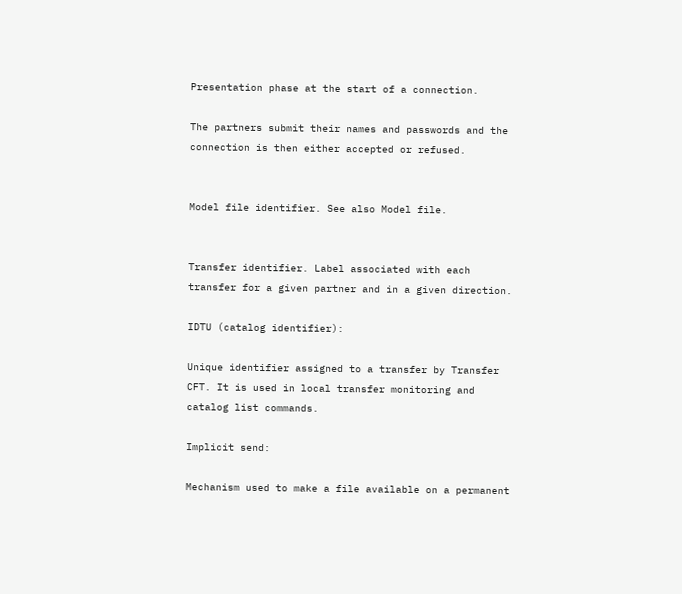Presentation phase at the start of a connection.

The partners submit their names and passwords and the connection is then either accepted or refused.


Model file identifier. See also Model file.


Transfer identifier. Label associated with each transfer for a given partner and in a given direction.

IDTU (catalog identifier):

Unique identifier assigned to a transfer by Transfer CFT. It is used in local transfer monitoring and catalog list commands.

Implicit send:

Mechanism used to make a file available on a permanent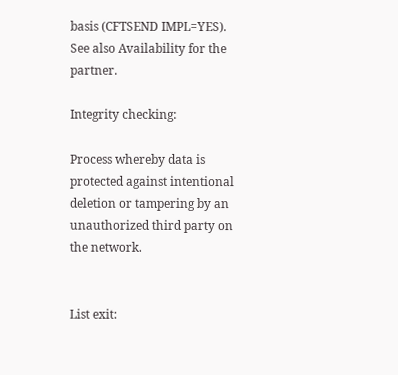basis (CFTSEND IMPL=YES). See also Availability for the partner.

Integrity checking:

Process whereby data is protected against intentional deletion or tampering by an unauthorized third party on the network.


List exit: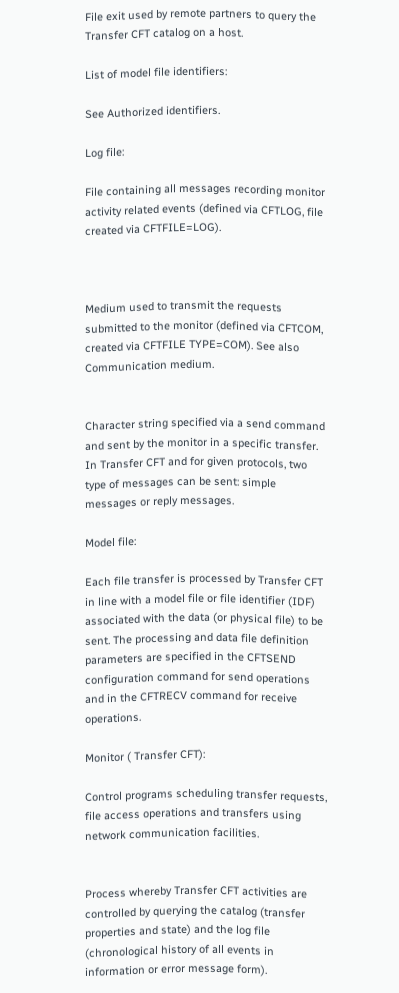File exit used by remote partners to query the Transfer CFT catalog on a host.

List of model file identifiers:

See Authorized identifiers.

Log file:

File containing all messages recording monitor activity related events (defined via CFTLOG, file created via CFTFILE=LOG).



Medium used to transmit the requests submitted to the monitor (defined via CFTCOM, created via CFTFILE TYPE=COM). See also Communication medium.


Character string specified via a send command and sent by the monitor in a specific transfer. In Transfer CFT and for given protocols, two type of messages can be sent: simple messages or reply messages.

Model file:

Each file transfer is processed by Transfer CFT in line with a model file or file identifier (IDF) associated with the data (or physical file) to be sent. The processing and data file definition parameters are specified in the CFTSEND configuration command for send operations and in the CFTRECV command for receive operations.

Monitor ( Transfer CFT):

Control programs scheduling transfer requests, file access operations and transfers using network communication facilities.


Process whereby Transfer CFT activities are controlled by querying the catalog (transfer properties and state) and the log file (chronological history of all events in information or error message form).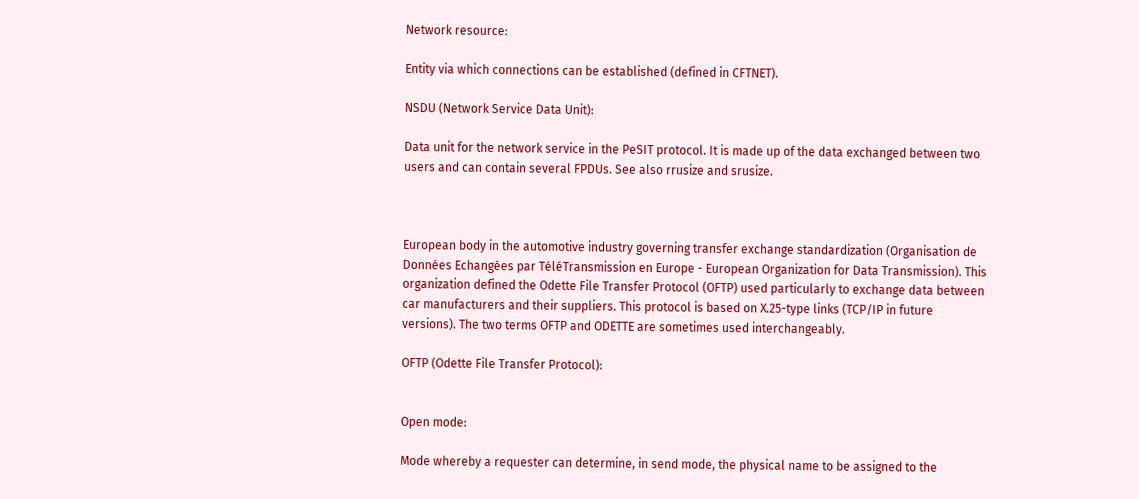Network resource:

Entity via which connections can be established (defined in CFTNET).

NSDU (Network Service Data Unit):

Data unit for the network service in the PeSIT protocol. It is made up of the data exchanged between two users and can contain several FPDUs. See also rrusize and srusize.



European body in the automotive industry governing transfer exchange standardization (Organisation de Données Echangées par TéléTransmission en Europe - European Organization for Data Transmission). This organization defined the Odette File Transfer Protocol (OFTP) used particularly to exchange data between car manufacturers and their suppliers. This protocol is based on X.25-type links (TCP/IP in future versions). The two terms OFTP and ODETTE are sometimes used interchangeably.

OFTP (Odette File Transfer Protocol):


Open mode:

Mode whereby a requester can determine, in send mode, the physical name to be assigned to the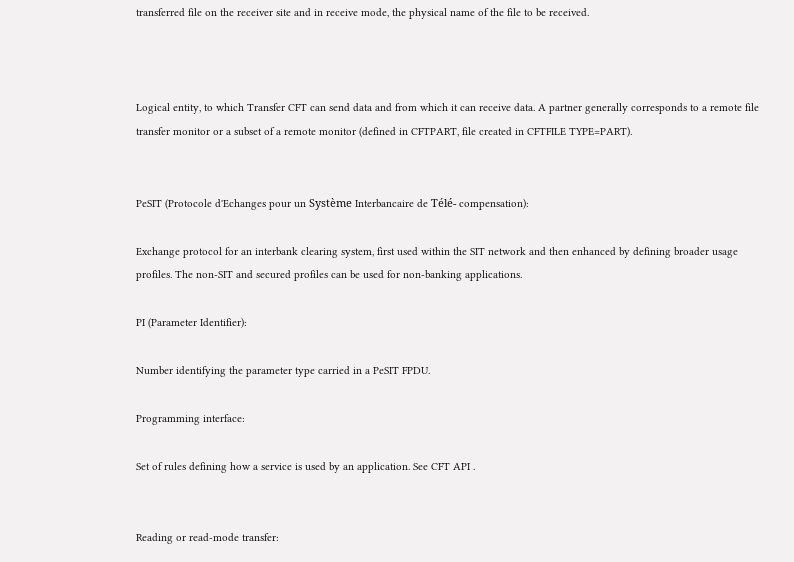transferred file on the receiver site and in receive mode, the physical name of the file to be received.



Logical entity, to which Transfer CFT can send data and from which it can receive data. A partner generally corresponds to a remote file transfer monitor or a subset of a remote monitor (defined in CFTPART, file created in CFTFILE TYPE=PART).


PeSIT (Protocole d'Echanges pour un Système Interbancaire de Télé- compensation):

Exchange protocol for an interbank clearing system, first used within the SIT network and then enhanced by defining broader usage profiles. The non-SIT and secured profiles can be used for non-banking applications.

PI (Parameter Identifier):

Number identifying the parameter type carried in a PeSIT FPDU.

Programming interface:

Set of rules defining how a service is used by an application. See CFT API .


Reading or read-mode transfer: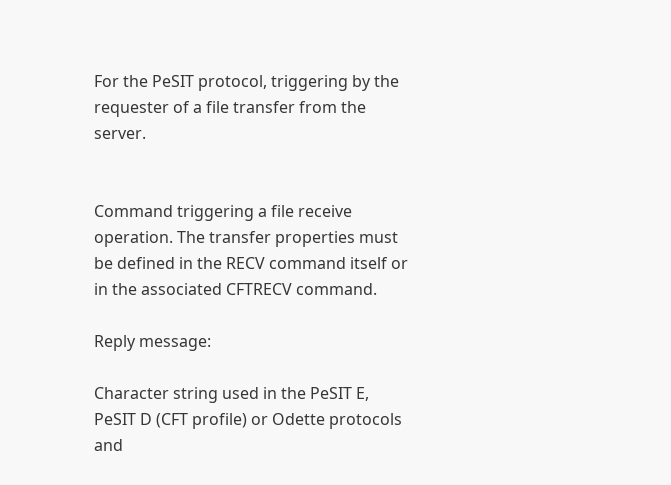For the PeSIT protocol, triggering by the requester of a file transfer from the server.


Command triggering a file receive operation. The transfer properties must be defined in the RECV command itself or in the associated CFTRECV command.

Reply message:

Character string used in the PeSIT E, PeSIT D (CFT profile) or Odette protocols and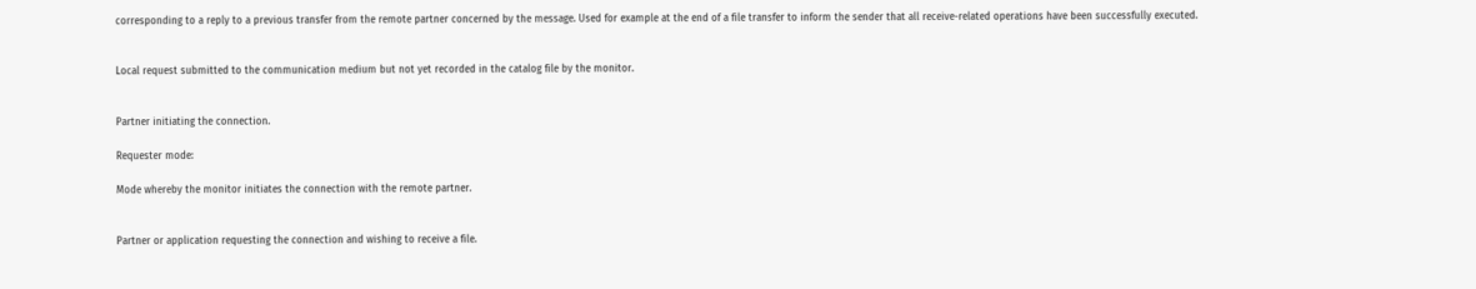corresponding to a reply to a previous transfer from the remote partner concerned by the message. Used for example at the end of a file transfer to inform the sender that all receive-related operations have been successfully executed.


Local request submitted to the communication medium but not yet recorded in the catalog file by the monitor.


Partner initiating the connection.

Requester mode:

Mode whereby the monitor initiates the connection with the remote partner.


Partner or application requesting the connection and wishing to receive a file.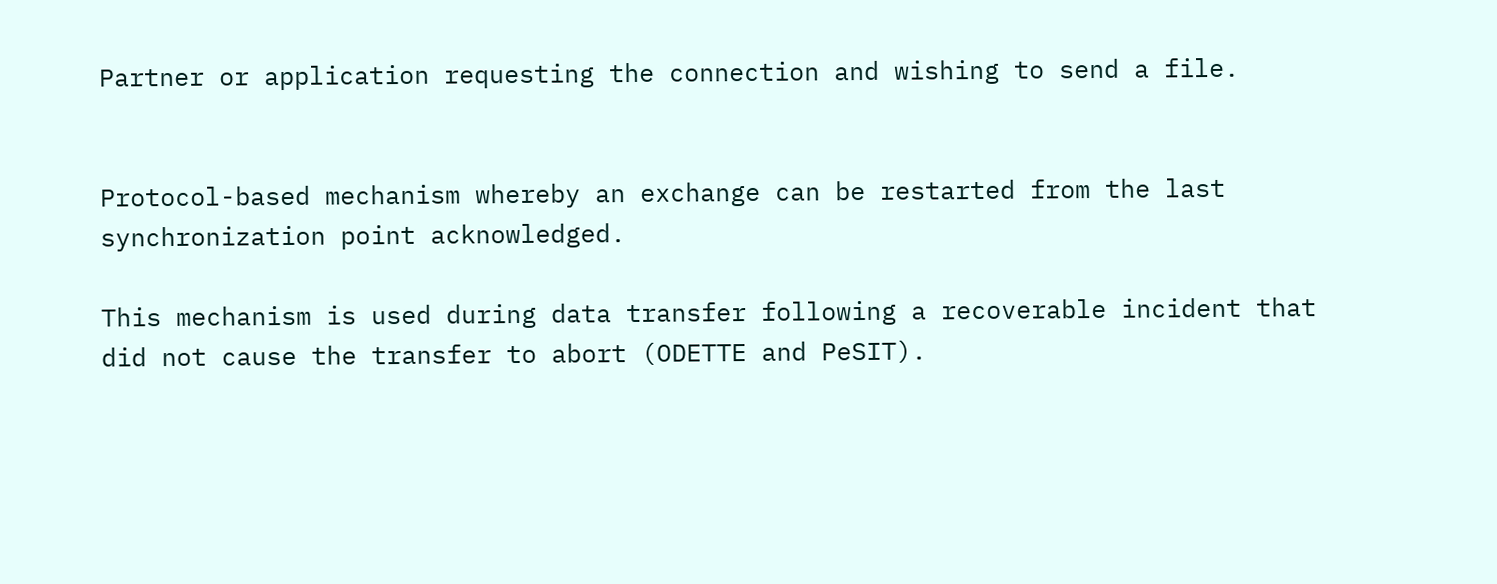Partner or application requesting the connection and wishing to send a file.


Protocol-based mechanism whereby an exchange can be restarted from the last synchronization point acknowledged.

This mechanism is used during data transfer following a recoverable incident that did not cause the transfer to abort (ODETTE and PeSIT).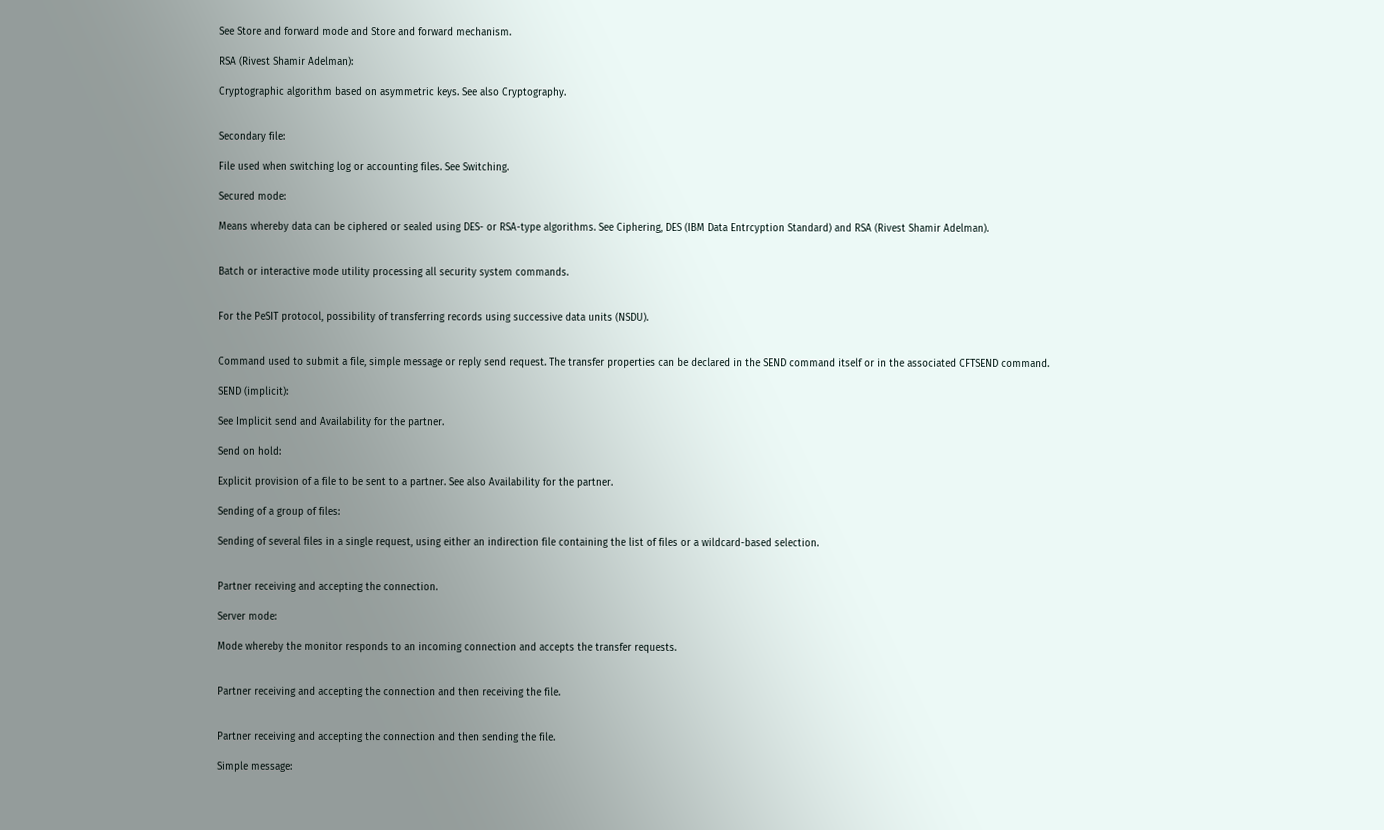See Store and forward mode and Store and forward mechanism.

RSA (Rivest Shamir Adelman):

Cryptographic algorithm based on asymmetric keys. See also Cryptography.


Secondary file:

File used when switching log or accounting files. See Switching.

Secured mode:

Means whereby data can be ciphered or sealed using DES- or RSA-type algorithms. See Ciphering, DES (IBM Data Entrcyption Standard) and RSA (Rivest Shamir Adelman).


Batch or interactive mode utility processing all security system commands.


For the PeSIT protocol, possibility of transferring records using successive data units (NSDU).


Command used to submit a file, simple message or reply send request. The transfer properties can be declared in the SEND command itself or in the associated CFTSEND command.

SEND (implicit):

See Implicit send and Availability for the partner.

Send on hold:

Explicit provision of a file to be sent to a partner. See also Availability for the partner.

Sending of a group of files:

Sending of several files in a single request, using either an indirection file containing the list of files or a wildcard-based selection.


Partner receiving and accepting the connection.

Server mode:

Mode whereby the monitor responds to an incoming connection and accepts the transfer requests.


Partner receiving and accepting the connection and then receiving the file.


Partner receiving and accepting the connection and then sending the file.

Simple message: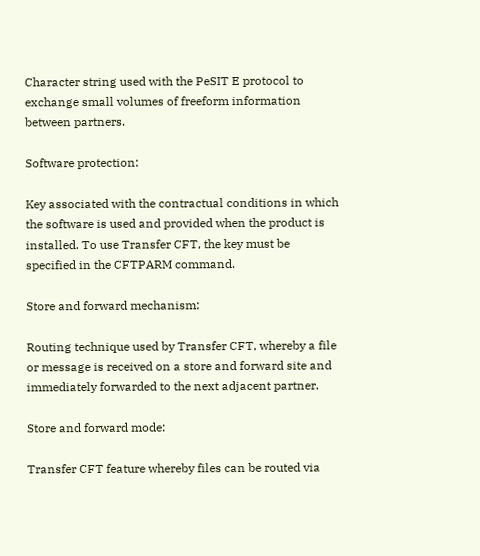Character string used with the PeSIT E protocol to exchange small volumes of freeform information between partners.

Software protection:

Key associated with the contractual conditions in which the software is used and provided when the product is installed. To use Transfer CFT, the key must be specified in the CFTPARM command.

Store and forward mechanism:

Routing technique used by Transfer CFT, whereby a file or message is received on a store and forward site and immediately forwarded to the next adjacent partner.

Store and forward mode:

Transfer CFT feature whereby files can be routed via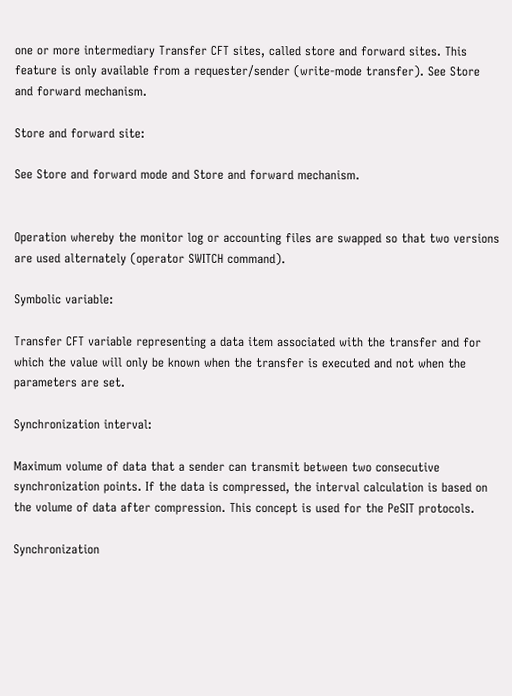one or more intermediary Transfer CFT sites, called store and forward sites. This feature is only available from a requester/sender (write-mode transfer). See Store and forward mechanism.

Store and forward site:

See Store and forward mode and Store and forward mechanism.


Operation whereby the monitor log or accounting files are swapped so that two versions are used alternately (operator SWITCH command).

Symbolic variable:

Transfer CFT variable representing a data item associated with the transfer and for which the value will only be known when the transfer is executed and not when the parameters are set.

Synchronization interval:

Maximum volume of data that a sender can transmit between two consecutive synchronization points. If the data is compressed, the interval calculation is based on the volume of data after compression. This concept is used for the PeSIT protocols.

Synchronization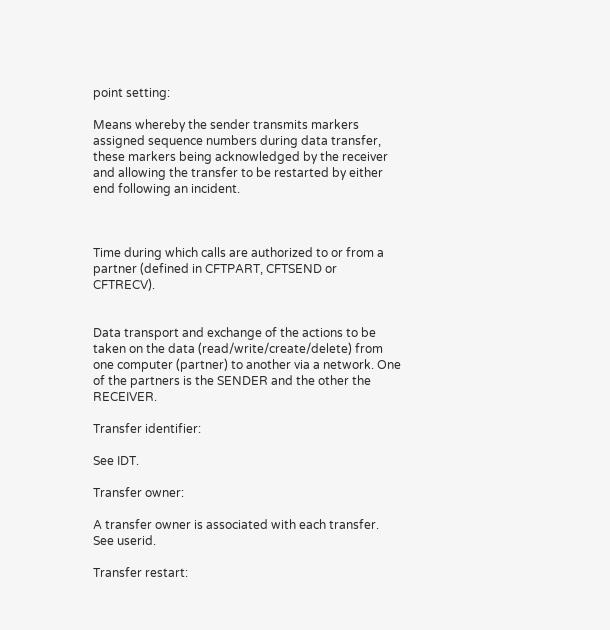point setting:

Means whereby the sender transmits markers assigned sequence numbers during data transfer, these markers being acknowledged by the receiver and allowing the transfer to be restarted by either end following an incident.



Time during which calls are authorized to or from a partner (defined in CFTPART, CFTSEND or CFTRECV).


Data transport and exchange of the actions to be taken on the data (read/write/create/delete) from one computer (partner) to another via a network. One of the partners is the SENDER and the other the RECEIVER.

Transfer identifier:

See IDT.

Transfer owner:

A transfer owner is associated with each transfer. See userid.

Transfer restart: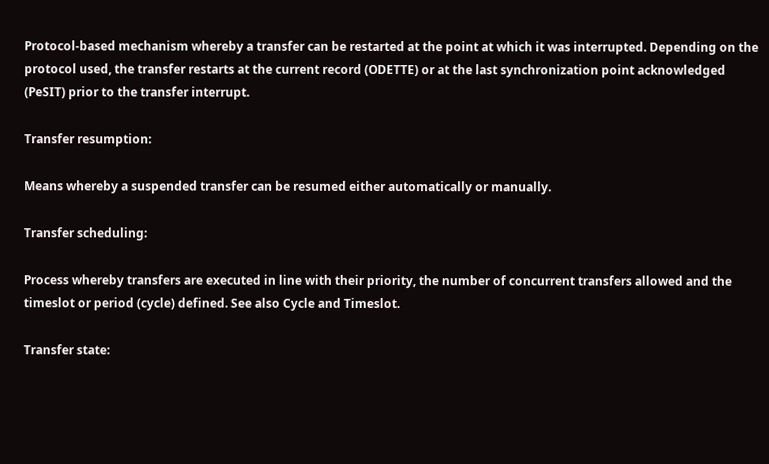Protocol-based mechanism whereby a transfer can be restarted at the point at which it was interrupted. Depending on the protocol used, the transfer restarts at the current record (ODETTE) or at the last synchronization point acknowledged (PeSIT) prior to the transfer interrupt.

Transfer resumption:

Means whereby a suspended transfer can be resumed either automatically or manually.

Transfer scheduling:

Process whereby transfers are executed in line with their priority, the number of concurrent transfers allowed and the timeslot or period (cycle) defined. See also Cycle and Timeslot.

Transfer state: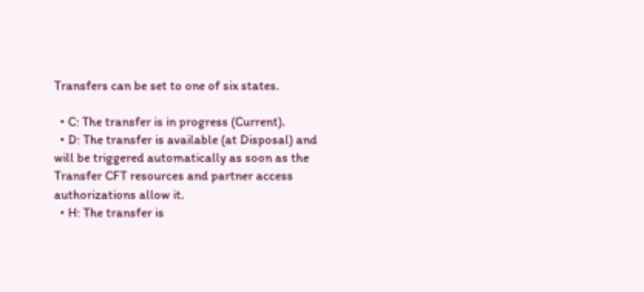Transfers can be set to one of six states.

  • C: The transfer is in progress (Current).
  • D: The transfer is available (at Disposal) and will be triggered automatically as soon as the Transfer CFT resources and partner access authorizations allow it.
  • H: The transfer is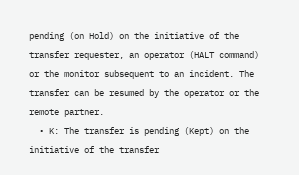pending (on Hold) on the initiative of the transfer requester, an operator (HALT command) or the monitor subsequent to an incident. The transfer can be resumed by the operator or the remote partner.
  • K: The transfer is pending (Kept) on the initiative of the transfer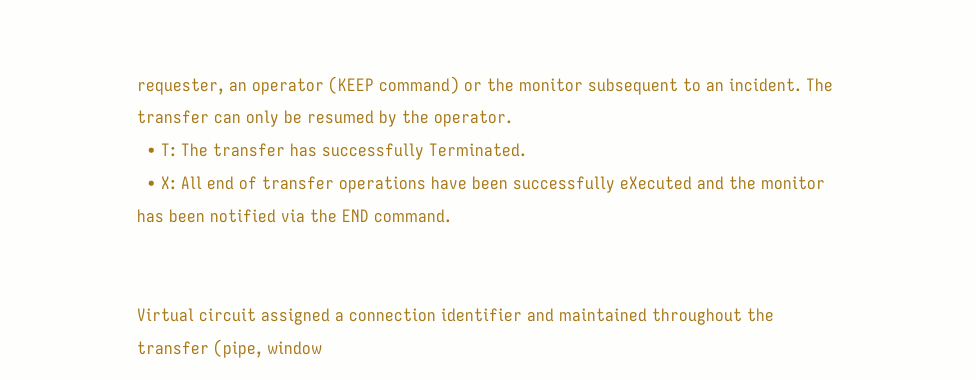requester, an operator (KEEP command) or the monitor subsequent to an incident. The transfer can only be resumed by the operator.
  • T: The transfer has successfully Terminated.
  • X: All end of transfer operations have been successfully eXecuted and the monitor has been notified via the END command.


Virtual circuit assigned a connection identifier and maintained throughout the transfer (pipe, window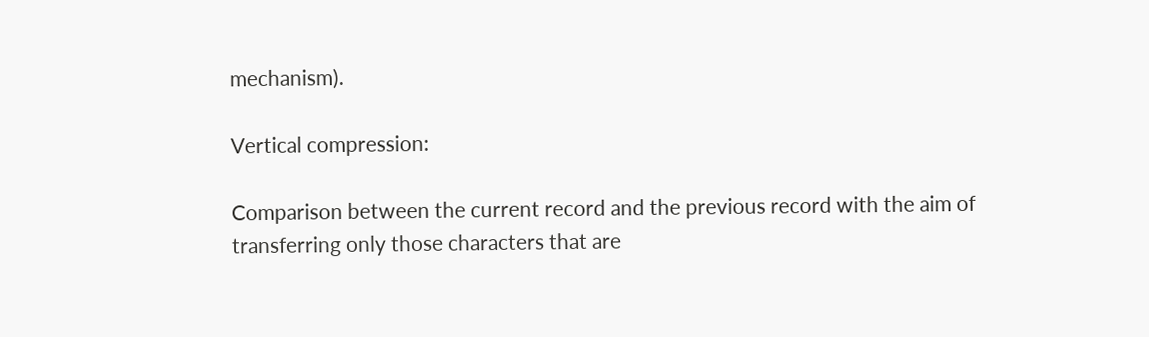mechanism).

Vertical compression:

Comparison between the current record and the previous record with the aim of transferring only those characters that are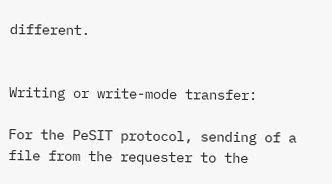different.


Writing or write-mode transfer:

For the PeSIT protocol, sending of a file from the requester to the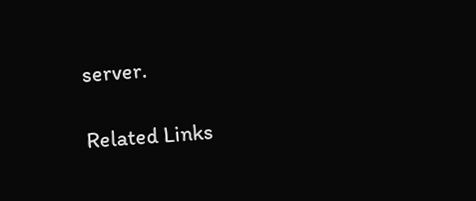server.

Related Links